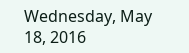Wednesday, May 18, 2016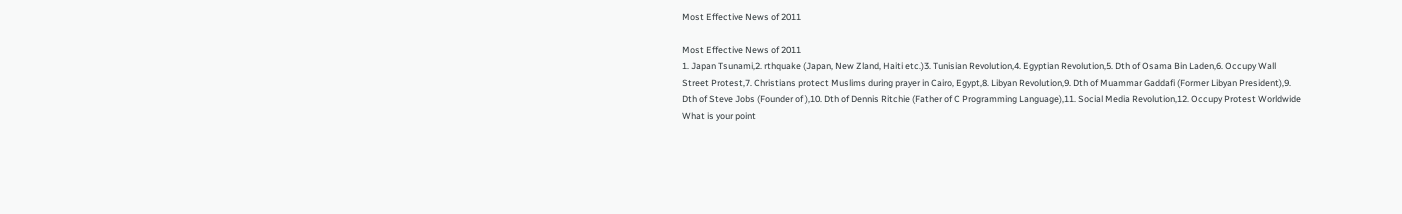Most Effective News of 2011

Most Effective News of 2011
1. Japan Tsunami,2. rthquake (Japan, New Zland, Haiti etc.)3. Tunisian Revolution,4. Egyptian Revolution,5. Dth of Osama Bin Laden,6. Occupy Wall Street Protest,7. Christians protect Muslims during prayer in Cairo, Egypt,8. Libyan Revolution,9. Dth of Muammar Gaddafi (Former Libyan President),9. Dth of Steve Jobs (Founder of ),10. Dth of Dennis Ritchie (Father of C Programming Language),11. Social Media Revolution,12. Occupy Protest Worldwide
What is your point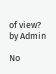of view?
by Admin

No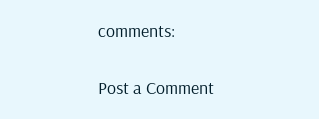comments:

Post a Comment